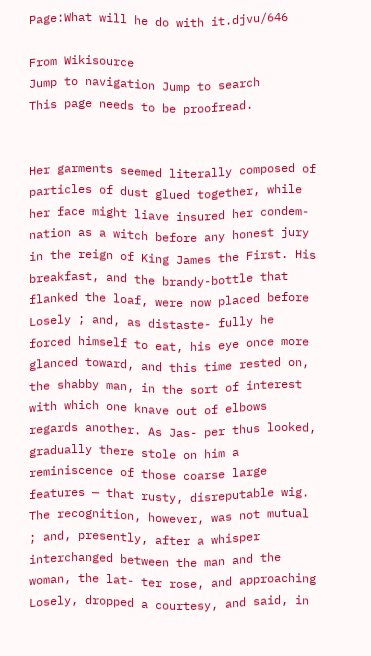Page:What will he do with it.djvu/646

From Wikisource
Jump to navigation Jump to search
This page needs to be proofread.


Her garments seemed literally composed of particles of dust glued together, while her face might liave insured her condem- nation as a witch before any honest jury in the reign of King James the First. His breakfast, and the brandy-bottle that flanked the loaf, were now placed before Losely ; and, as distaste- fully he forced himself to eat, his eye once more glanced toward, and this time rested on, the shabby man, in the sort of interest with which one knave out of elbows regards another. As Jas- per thus looked, gradually there stole on him a reminiscence of those coarse large features — that rusty, disreputable wig. The recognition, however, was not mutual ; and, presently, after a whisper interchanged between the man and the woman, the lat- ter rose, and approaching Losely, dropped a courtesy, and said, in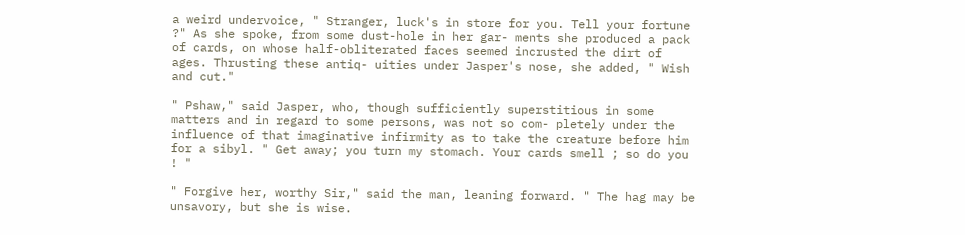a weird undervoice, " Stranger, luck's in store for you. Tell your fortune ?" As she spoke, from some dust-hole in her gar- ments she produced a pack of cards, on whose half-obliterated faces seemed incrusted the dirt of ages. Thrusting these antiq- uities under Jasper's nose, she added, " Wish and cut."

" Pshaw," said Jasper, who, though sufficiently superstitious in some matters and in regard to some persons, was not so com- pletely under the influence of that imaginative infirmity as to take the creature before him for a sibyl. " Get away; you turn my stomach. Your cards smell ; so do you ! "

" Forgive her, worthy Sir," said the man, leaning forward. " The hag may be unsavory, but she is wise.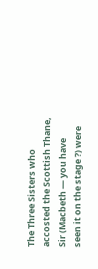The Three Sisters who accosted the Scottish Thane, Sir (Macbeth — you have seen it on the stage ?) were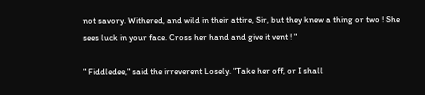not savory. Withered, and wild in their attire, Sir, but they knew a thing or two ! She sees luck in your face. Cross her hand and give it vent ! "

" Fiddledee," said the irreverent Losely. "Take her off, or I shall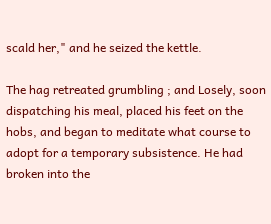scald her," and he seized the kettle.

The hag retreated grumbling ; and Losely, soon dispatching his meal, placed his feet on the hobs, and began to meditate what course to adopt for a temporary subsistence. He had broken into the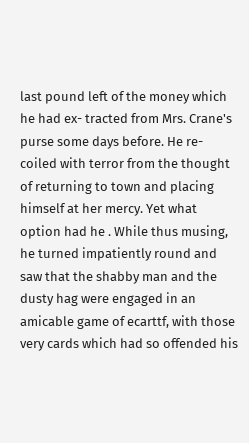last pound left of the money which he had ex- tracted from Mrs. Crane's purse some days before. He re- coiled with terror from the thought of returning to town and placing himself at her mercy. Yet what option had he . While thus musing, he turned impatiently round and saw that the shabby man and the dusty hag were engaged in an amicable game of ecarttf, with those very cards which had so offended his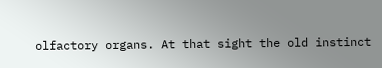olfactory organs. At that sight the old instinct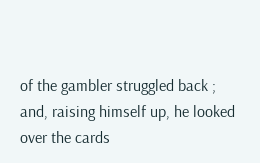of the gambler struggled back ; and, raising himself up, he looked over the cards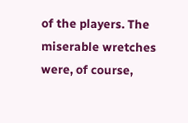of the players. The miserable wretches were, of course,